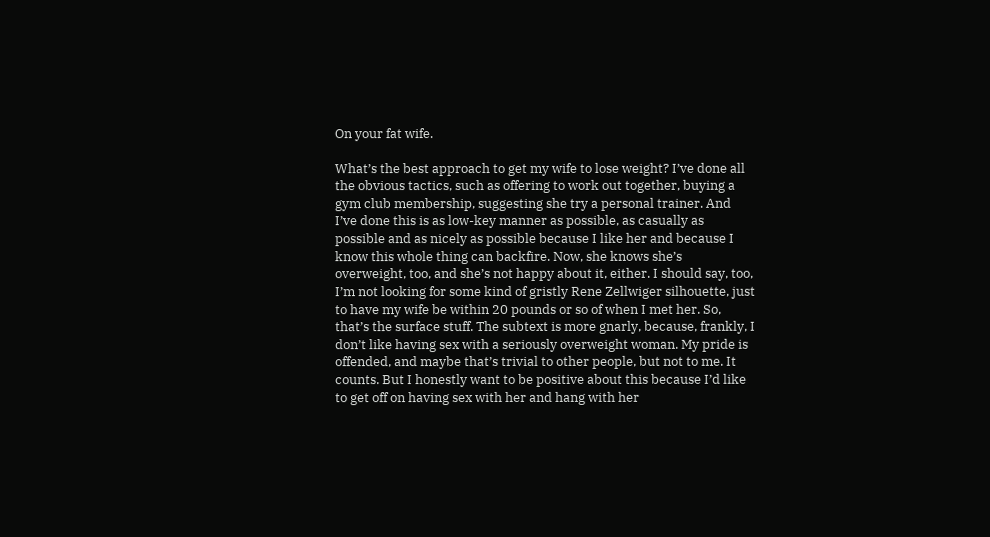On your fat wife.

What’s the best approach to get my wife to lose weight? I’ve done all the obvious tactics, such as offering to work out together, buying a gym club membership, suggesting she try a personal trainer. And I’ve done this is as low-key manner as possible, as casually as possible and as nicely as possible because I like her and because I know this whole thing can backfire. Now, she knows she’s overweight, too, and she’s not happy about it, either. I should say, too, I’m not looking for some kind of gristly Rene Zellwiger silhouette, just to have my wife be within 20 pounds or so of when I met her. So, that’s the surface stuff. The subtext is more gnarly, because, frankly, I don’t like having sex with a seriously overweight woman. My pride is offended, and maybe that’s trivial to other people, but not to me. It counts. But I honestly want to be positive about this because I’d like to get off on having sex with her and hang with her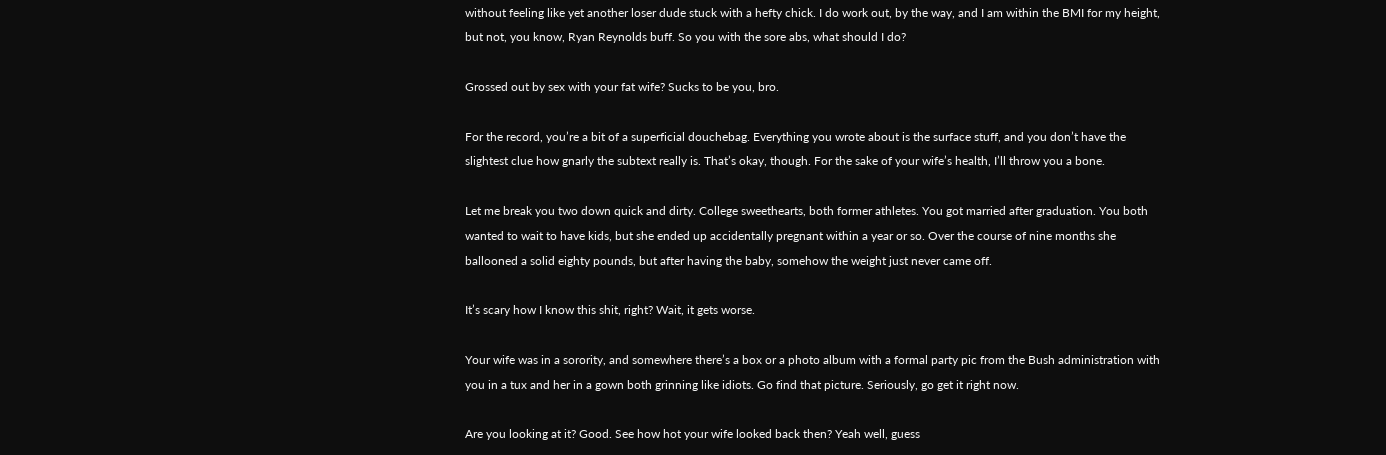without feeling like yet another loser dude stuck with a hefty chick. I do work out, by the way, and I am within the BMI for my height, but not, you know, Ryan Reynolds buff. So you with the sore abs, what should I do?

Grossed out by sex with your fat wife? Sucks to be you, bro.

For the record, you’re a bit of a superficial douchebag. Everything you wrote about is the surface stuff, and you don’t have the slightest clue how gnarly the subtext really is. That’s okay, though. For the sake of your wife’s health, I’ll throw you a bone.

Let me break you two down quick and dirty. College sweethearts, both former athletes. You got married after graduation. You both wanted to wait to have kids, but she ended up accidentally pregnant within a year or so. Over the course of nine months she ballooned a solid eighty pounds, but after having the baby, somehow the weight just never came off.

It’s scary how I know this shit, right? Wait, it gets worse.

Your wife was in a sorority, and somewhere there’s a box or a photo album with a formal party pic from the Bush administration with you in a tux and her in a gown both grinning like idiots. Go find that picture. Seriously, go get it right now.

Are you looking at it? Good. See how hot your wife looked back then? Yeah well, guess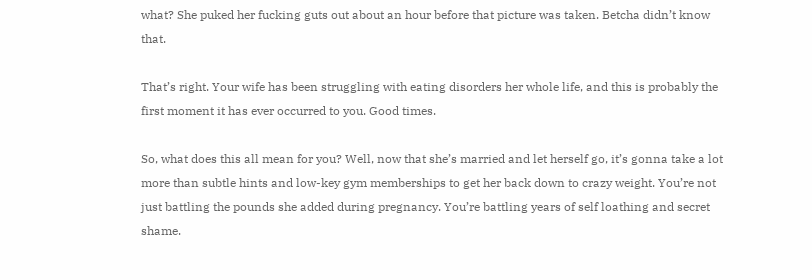what? She puked her fucking guts out about an hour before that picture was taken. Betcha didn’t know that.

That’s right. Your wife has been struggling with eating disorders her whole life, and this is probably the first moment it has ever occurred to you. Good times.

So, what does this all mean for you? Well, now that she’s married and let herself go, it’s gonna take a lot more than subtle hints and low-key gym memberships to get her back down to crazy weight. You’re not just battling the pounds she added during pregnancy. You’re battling years of self loathing and secret shame.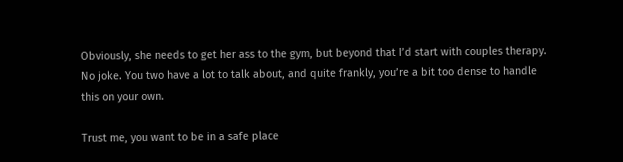Obviously, she needs to get her ass to the gym, but beyond that I’d start with couples therapy. No joke. You two have a lot to talk about, and quite frankly, you’re a bit too dense to handle this on your own.

Trust me, you want to be in a safe place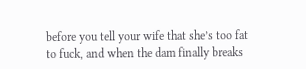before you tell your wife that she’s too fat to fuck, and when the dam finally breaks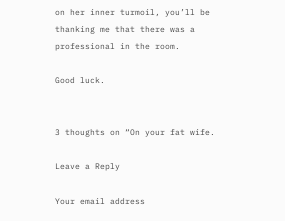on her inner turmoil, you’ll be thanking me that there was a professional in the room.

Good luck.


3 thoughts on “On your fat wife.

Leave a Reply

Your email address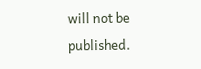will not be published.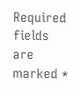Required fields are marked *